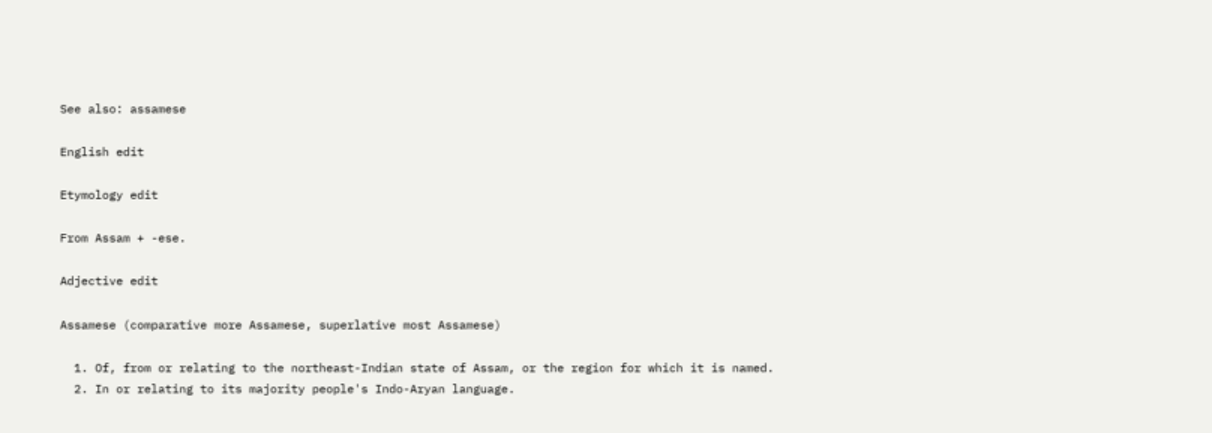See also: assamese

English edit

Etymology edit

From Assam + -ese.

Adjective edit

Assamese (comparative more Assamese, superlative most Assamese)

  1. Of, from or relating to the northeast-Indian state of Assam, or the region for which it is named.
  2. In or relating to its majority people's Indo-Aryan language.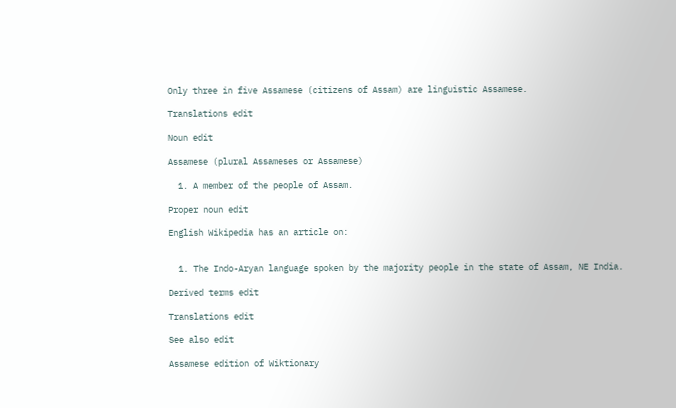Only three in five Assamese (citizens of Assam) are linguistic Assamese.

Translations edit

Noun edit

Assamese (plural Assameses or Assamese)

  1. A member of the people of Assam.

Proper noun edit

English Wikipedia has an article on:


  1. The Indo-Aryan language spoken by the majority people in the state of Assam, NE India.

Derived terms edit

Translations edit

See also edit

Assamese edition of Wiktionary